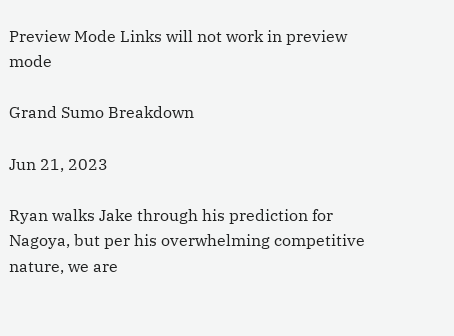Preview Mode Links will not work in preview mode

Grand Sumo Breakdown

Jun 21, 2023

Ryan walks Jake through his prediction for Nagoya, but per his overwhelming competitive nature, we are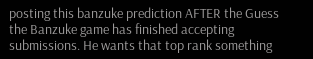posting this banzuke prediction AFTER the Guess the Banzuke game has finished accepting submissions. He wants that top rank something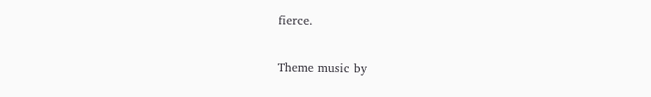fierce.

Theme music by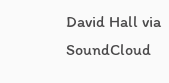David Hall via SoundCloud